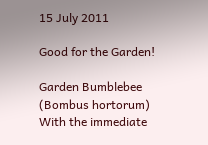15 July 2011

Good for the Garden!

Garden Bumblebee (Bombus hortorum)
With the immediate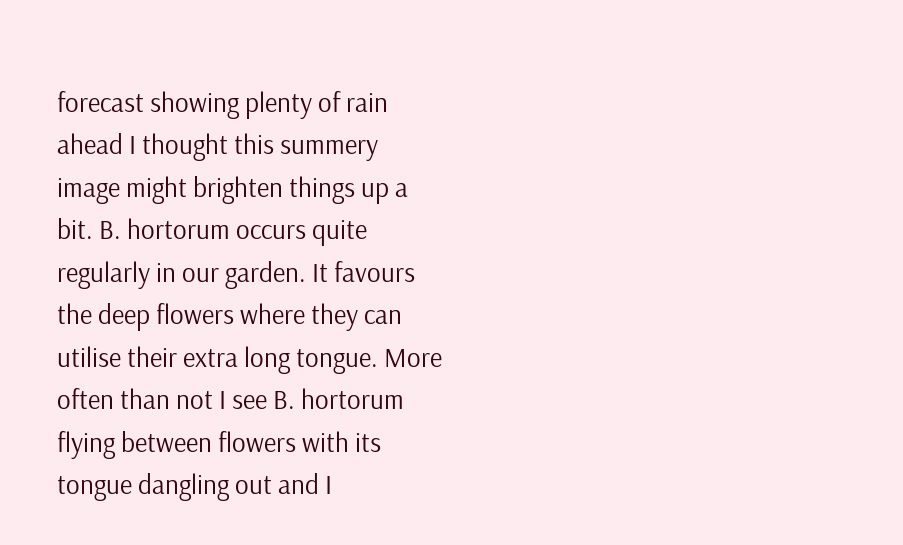forecast showing plenty of rain ahead I thought this summery image might brighten things up a bit. B. hortorum occurs quite regularly in our garden. It favours the deep flowers where they can utilise their extra long tongue. More often than not I see B. hortorum flying between flowers with its tongue dangling out and I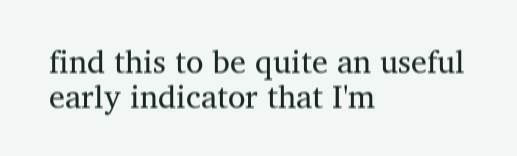find this to be quite an useful early indicator that I'm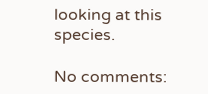looking at this species.

No comments: